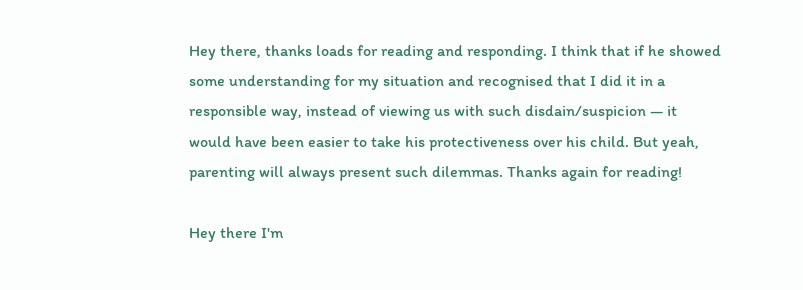Hey there, thanks loads for reading and responding. I think that if he showed some understanding for my situation and recognised that I did it in a responsible way, instead of viewing us with such disdain/suspicion — it would have been easier to take his protectiveness over his child. But yeah, parenting will always present such dilemmas. Thanks again for reading!

Hey there I'm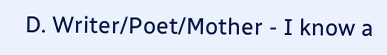D. Writer/Poet/Mother - I know a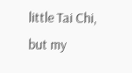little Tai Chi, but my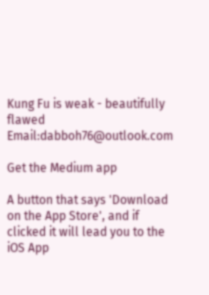Kung Fu is weak - beautifully flawed Email:dabboh76@outlook.com

Get the Medium app

A button that says 'Download on the App Store', and if clicked it will lead you to the iOS App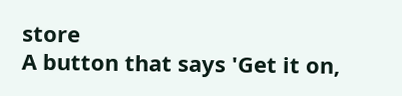store
A button that says 'Get it on,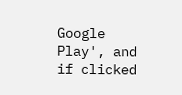Google Play', and if clicked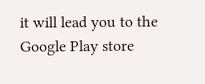it will lead you to the Google Play store